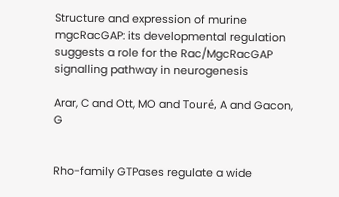Structure and expression of murine mgcRacGAP: its developmental regulation suggests a role for the Rac/MgcRacGAP signalling pathway in neurogenesis

Arar, C and Ott, MO and Touré, A and Gacon, G


Rho-family GTPases regulate a wide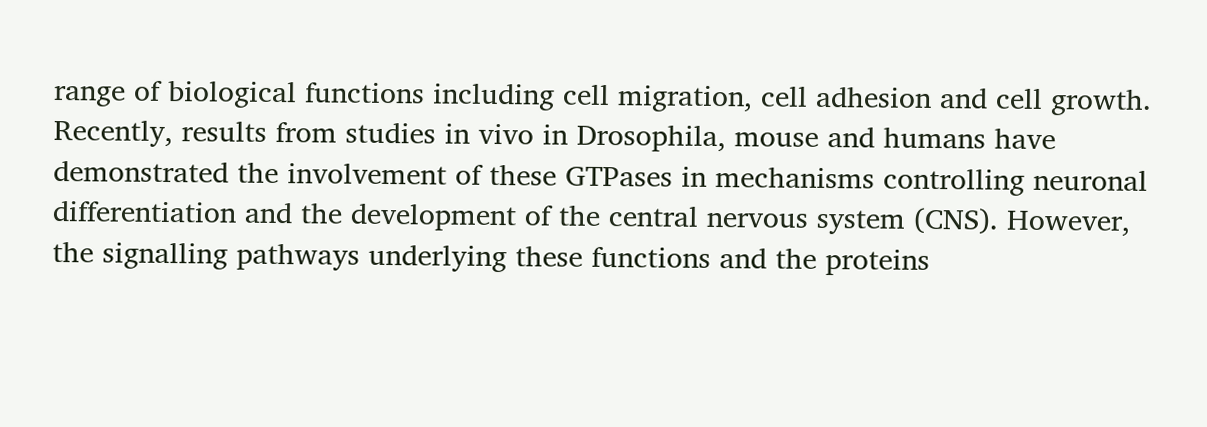range of biological functions including cell migration, cell adhesion and cell growth. Recently, results from studies in vivo in Drosophila, mouse and humans have demonstrated the involvement of these GTPases in mechanisms controlling neuronal differentiation and the development of the central nervous system (CNS). However, the signalling pathways underlying these functions and the proteins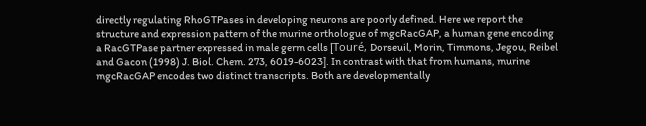directly regulating RhoGTPases in developing neurons are poorly defined. Here we report the structure and expression pattern of the murine orthologue of mgcRacGAP, a human gene encoding a RacGTPase partner expressed in male germ cells [Touré, Dorseuil, Morin, Timmons, Jegou, Reibel and Gacon (1998) J. Biol. Chem. 273, 6019-6023]. In contrast with that from humans, murine mgcRacGAP encodes two distinct transcripts. Both are developmentally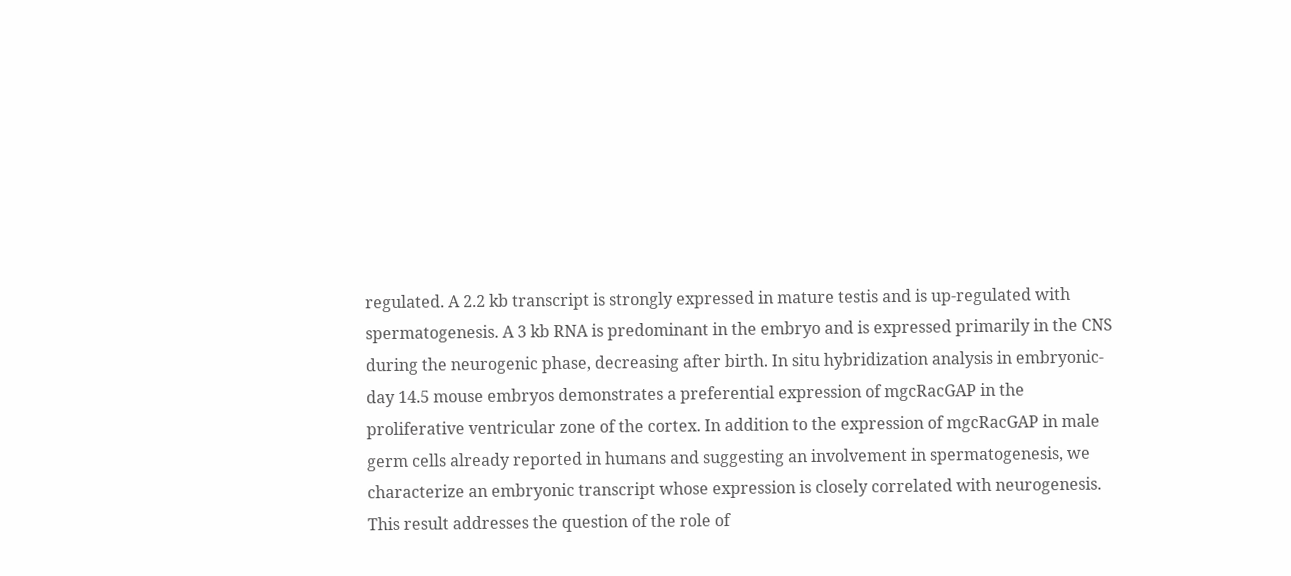regulated. A 2.2 kb transcript is strongly expressed in mature testis and is up-regulated with spermatogenesis. A 3 kb RNA is predominant in the embryo and is expressed primarily in the CNS during the neurogenic phase, decreasing after birth. In situ hybridization analysis in embryonic-day 14.5 mouse embryos demonstrates a preferential expression of mgcRacGAP in the proliferative ventricular zone of the cortex. In addition to the expression of mgcRacGAP in male germ cells already reported in humans and suggesting an involvement in spermatogenesis, we characterize an embryonic transcript whose expression is closely correlated with neurogenesis. This result addresses the question of the role of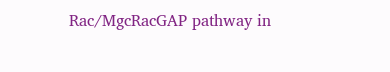Rac/MgcRacGAP pathway in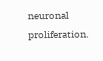neuronal proliferation.